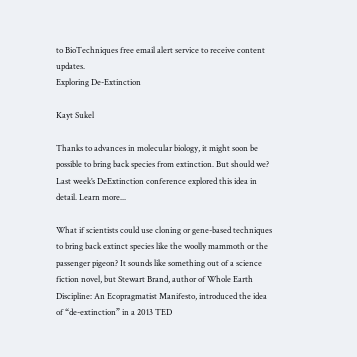to BioTechniques free email alert service to receive content updates.
Exploring De-Extinction

Kayt Sukel

Thanks to advances in molecular biology, it might soon be possible to bring back species from extinction. But should we? Last week’s DeExtinction conference explored this idea in detail. Learn more...

What if scientists could use cloning or gene-based techniques to bring back extinct species like the woolly mammoth or the passenger pigeon? It sounds like something out of a science fiction novel, but Stewart Brand, author of Whole Earth Discipline: An Ecopragmatist Manifesto, introduced the idea of “de-extinction” in a 2013 TED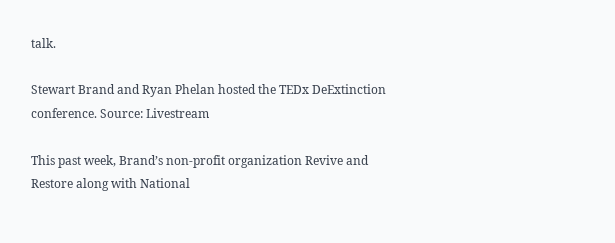talk.

Stewart Brand and Ryan Phelan hosted the TEDx DeExtinction conference. Source: Livestream

This past week, Brand’s non-profit organization Revive and Restore along with National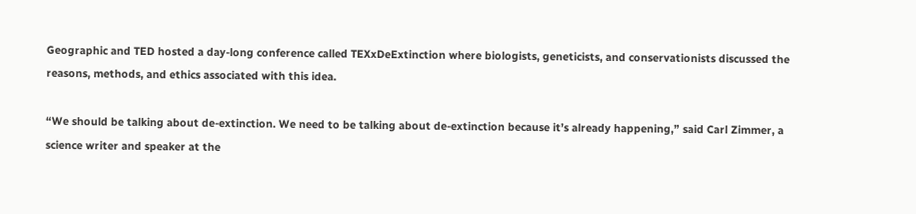Geographic and TED hosted a day-long conference called TEXxDeExtinction where biologists, geneticists, and conservationists discussed the reasons, methods, and ethics associated with this idea.

“We should be talking about de-extinction. We need to be talking about de-extinction because it’s already happening,” said Carl Zimmer, a science writer and speaker at the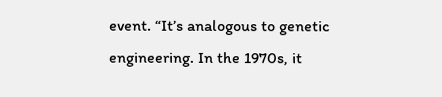event. “It’s analogous to genetic engineering. In the 1970s, it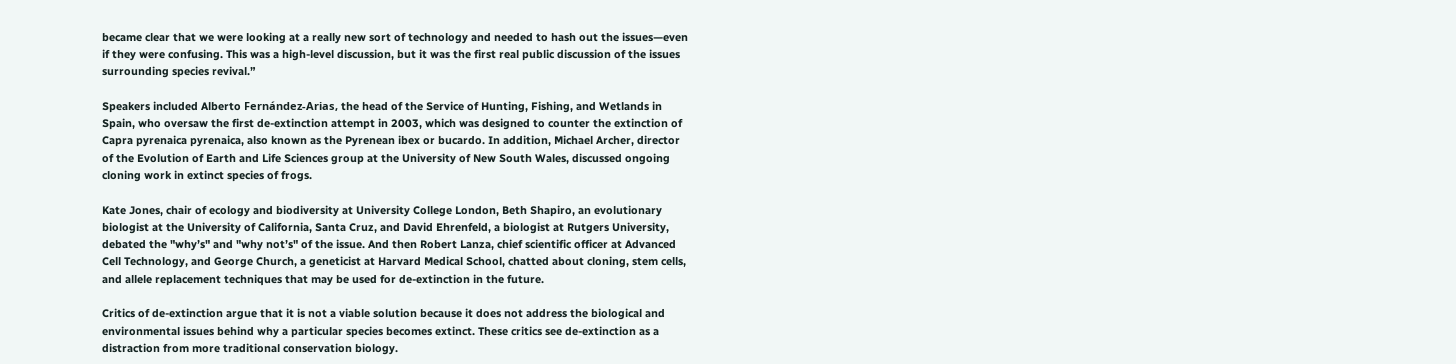became clear that we were looking at a really new sort of technology and needed to hash out the issues—even if they were confusing. This was a high-level discussion, but it was the first real public discussion of the issues surrounding species revival.”

Speakers included Alberto Fernández-Arias, the head of the Service of Hunting, Fishing, and Wetlands in Spain, who oversaw the first de-extinction attempt in 2003, which was designed to counter the extinction of Capra pyrenaica pyrenaica, also known as the Pyrenean ibex or bucardo. In addition, Michael Archer, director of the Evolution of Earth and Life Sciences group at the University of New South Wales, discussed ongoing cloning work in extinct species of frogs.

Kate Jones, chair of ecology and biodiversity at University College London, Beth Shapiro, an evolutionary biologist at the University of California, Santa Cruz, and David Ehrenfeld, a biologist at Rutgers University, debated the "why’s" and "why not’s" of the issue. And then Robert Lanza, chief scientific officer at Advanced Cell Technology, and George Church, a geneticist at Harvard Medical School, chatted about cloning, stem cells, and allele replacement techniques that may be used for de-extinction in the future.

Critics of de-extinction argue that it is not a viable solution because it does not address the biological and environmental issues behind why a particular species becomes extinct. These critics see de-extinction as a distraction from more traditional conservation biology.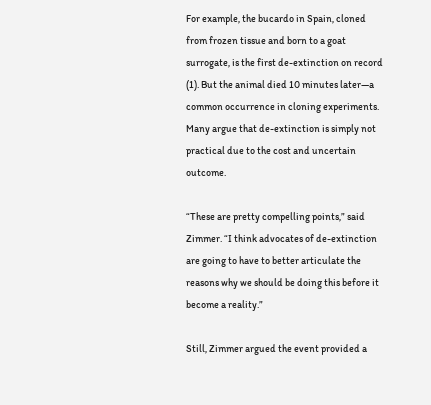For example, the bucardo in Spain, cloned from frozen tissue and born to a goat surrogate, is the first de-extinction on record (1). But the animal died 10 minutes later—a common occurrence in cloning experiments. Many argue that de-extinction is simply not practical due to the cost and uncertain outcome.

“These are pretty compelling points,” said Zimmer. “I think advocates of de-extinction are going to have to better articulate the reasons why we should be doing this before it become a reality.”

Still, Zimmer argued the event provided a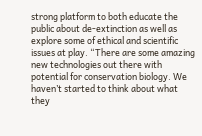strong platform to both educate the public about de-extinction as well as explore some of ethical and scientific issues at play. “There are some amazing new technologies out there with potential for conservation biology. We haven’t started to think about what they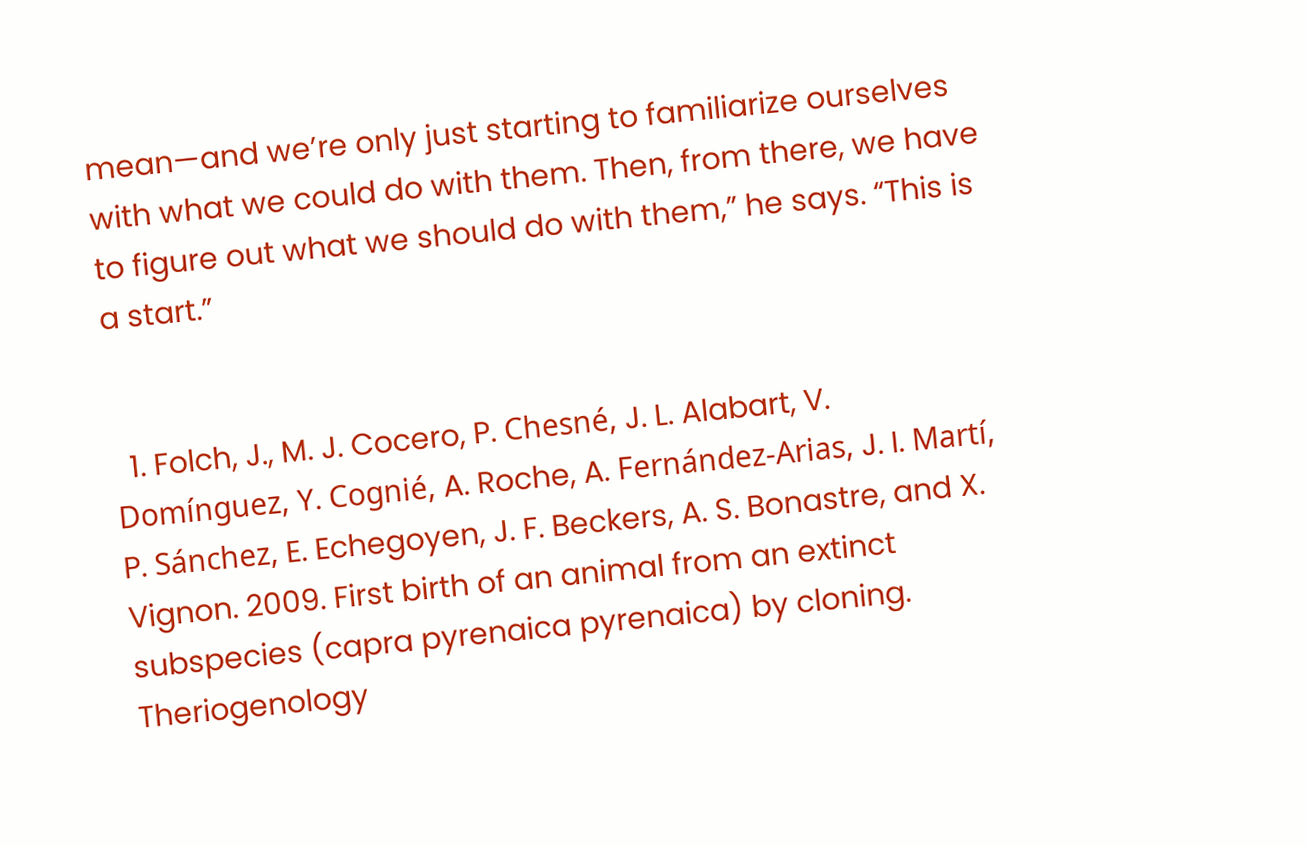mean—and we’re only just starting to familiarize ourselves with what we could do with them. Then, from there, we have to figure out what we should do with them,” he says. “This is a start.”


  1. Folch, J., M. J. Cocero, P. Chesné, J. L. Alabart, V. Domínguez, Y. Cognié, A. Roche, A. Fernández-Arias, J. I. Martí, P. Sánchez, E. Echegoyen, J. F. Beckers, A. S. Bonastre, and X. Vignon. 2009. First birth of an animal from an extinct subspecies (capra pyrenaica pyrenaica) by cloning. Theriogenology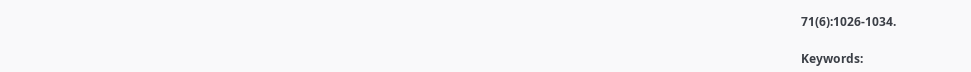71(6):1026-1034.

Keywords: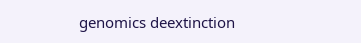genomics deextinction